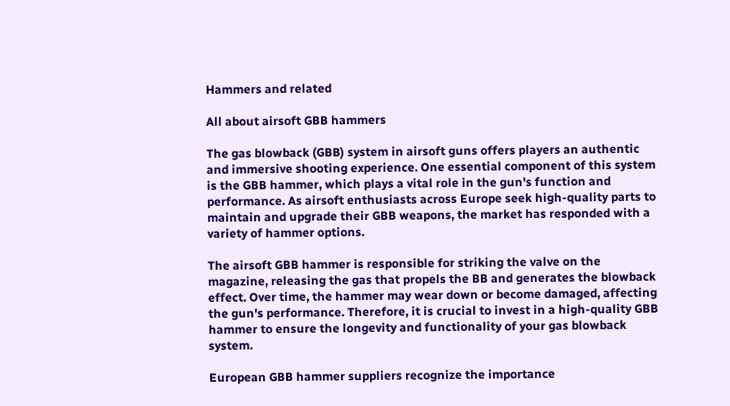Hammers and related

All about airsoft GBB hammers

The gas blowback (GBB) system in airsoft guns offers players an authentic and immersive shooting experience. One essential component of this system is the GBB hammer, which plays a vital role in the gun's function and performance. As airsoft enthusiasts across Europe seek high-quality parts to maintain and upgrade their GBB weapons, the market has responded with a variety of hammer options.

The airsoft GBB hammer is responsible for striking the valve on the magazine, releasing the gas that propels the BB and generates the blowback effect. Over time, the hammer may wear down or become damaged, affecting the gun's performance. Therefore, it is crucial to invest in a high-quality GBB hammer to ensure the longevity and functionality of your gas blowback system.

European GBB hammer suppliers recognize the importance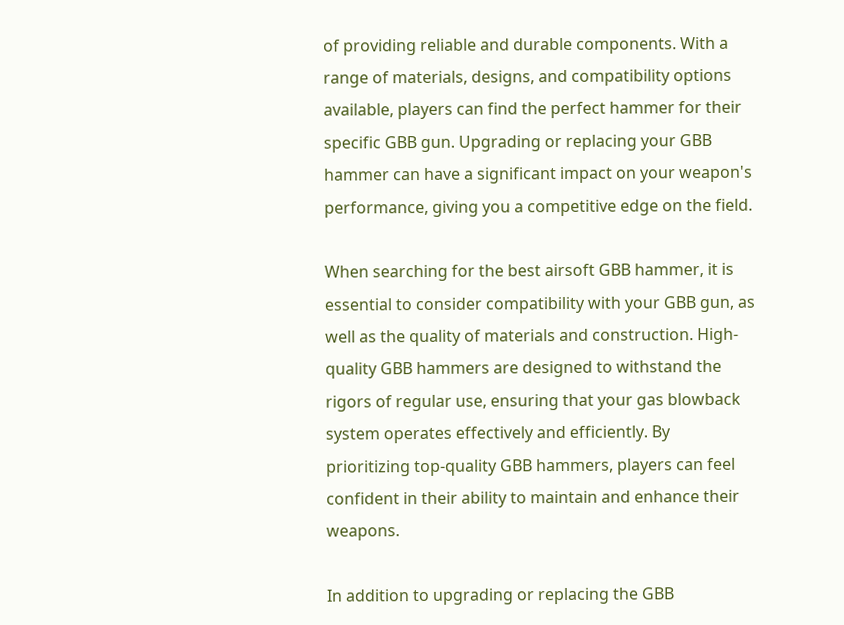of providing reliable and durable components. With a range of materials, designs, and compatibility options available, players can find the perfect hammer for their specific GBB gun. Upgrading or replacing your GBB hammer can have a significant impact on your weapon's performance, giving you a competitive edge on the field.

When searching for the best airsoft GBB hammer, it is essential to consider compatibility with your GBB gun, as well as the quality of materials and construction. High-quality GBB hammers are designed to withstand the rigors of regular use, ensuring that your gas blowback system operates effectively and efficiently. By prioritizing top-quality GBB hammers, players can feel confident in their ability to maintain and enhance their weapons.

In addition to upgrading or replacing the GBB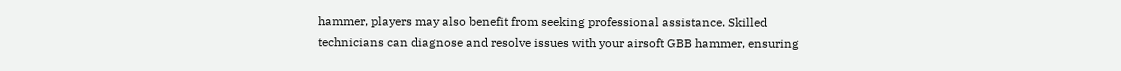hammer, players may also benefit from seeking professional assistance. Skilled technicians can diagnose and resolve issues with your airsoft GBB hammer, ensuring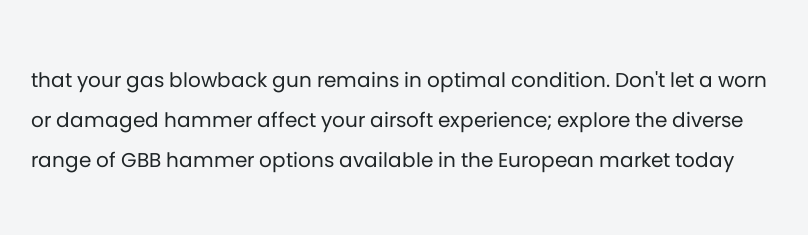that your gas blowback gun remains in optimal condition. Don't let a worn or damaged hammer affect your airsoft experience; explore the diverse range of GBB hammer options available in the European market today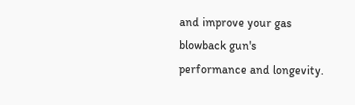and improve your gas blowback gun's performance and longevity.